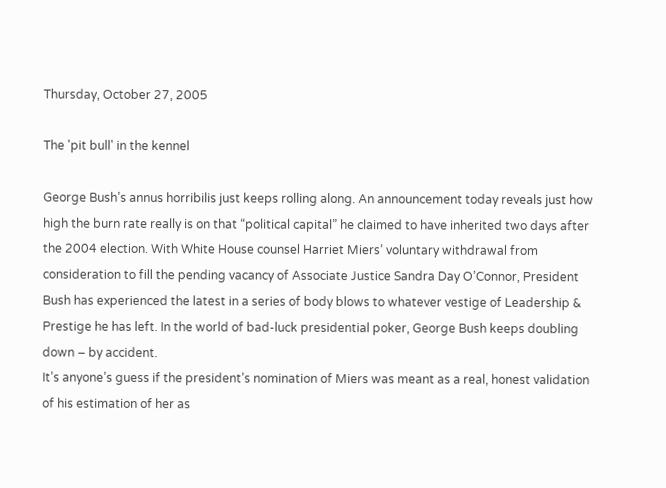Thursday, October 27, 2005

The 'pit bull' in the kennel

George Bush’s annus horribilis just keeps rolling along. An announcement today reveals just how high the burn rate really is on that “political capital” he claimed to have inherited two days after the 2004 election. With White House counsel Harriet Miers’ voluntary withdrawal from consideration to fill the pending vacancy of Associate Justice Sandra Day O’Connor, President Bush has experienced the latest in a series of body blows to whatever vestige of Leadership & Prestige he has left. In the world of bad-luck presidential poker, George Bush keeps doubling down – by accident.
It’s anyone’s guess if the president’s nomination of Miers was meant as a real, honest validation of his estimation of her as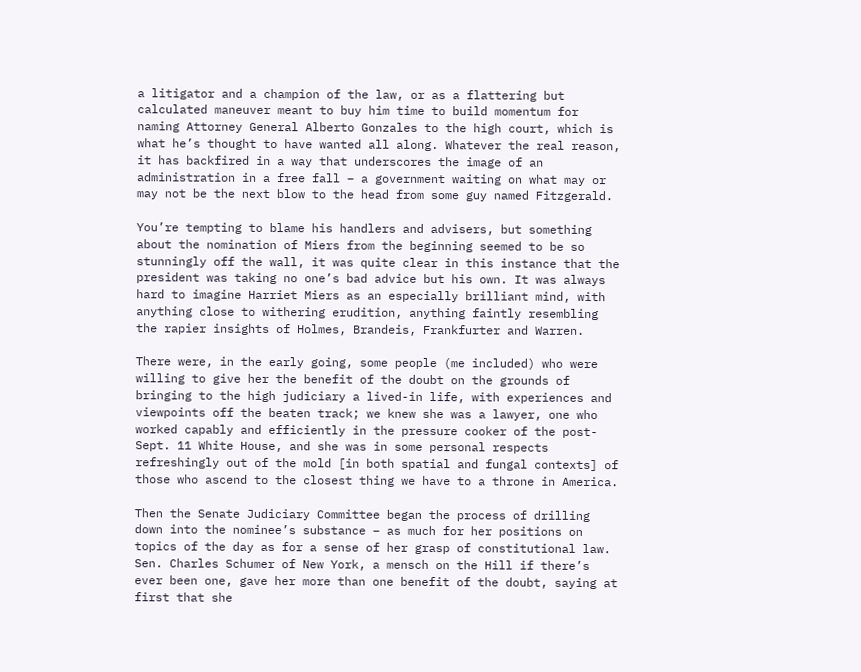a litigator and a champion of the law, or as a flattering but calculated maneuver meant to buy him time to build momentum for naming Attorney General Alberto Gonzales to the high court, which is what he’s thought to have wanted all along. Whatever the real reason, it has backfired in a way that underscores the image of an administration in a free fall – a government waiting on what may or may not be the next blow to the head from some guy named Fitzgerald.

You’re tempting to blame his handlers and advisers, but something about the nomination of Miers from the beginning seemed to be so stunningly off the wall, it was quite clear in this instance that the president was taking no one’s bad advice but his own. It was always hard to imagine Harriet Miers as an especially brilliant mind, with anything close to withering erudition, anything faintly resembling the rapier insights of Holmes, Brandeis, Frankfurter and Warren.

There were, in the early going, some people (me included) who were willing to give her the benefit of the doubt on the grounds of bringing to the high judiciary a lived-in life, with experiences and viewpoints off the beaten track; we knew she was a lawyer, one who worked capably and efficiently in the pressure cooker of the post-Sept. 11 White House, and she was in some personal respects refreshingly out of the mold [in both spatial and fungal contexts] of those who ascend to the closest thing we have to a throne in America.

Then the Senate Judiciary Committee began the process of drilling down into the nominee’s substance – as much for her positions on topics of the day as for a sense of her grasp of constitutional law. Sen. Charles Schumer of New York, a mensch on the Hill if there’s ever been one, gave her more than one benefit of the doubt, saying at first that she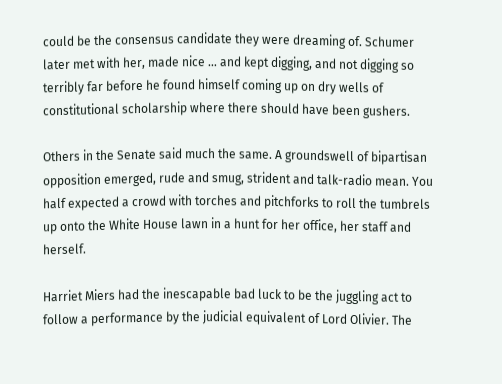could be the consensus candidate they were dreaming of. Schumer later met with her, made nice … and kept digging, and not digging so terribly far before he found himself coming up on dry wells of constitutional scholarship where there should have been gushers.

Others in the Senate said much the same. A groundswell of bipartisan opposition emerged, rude and smug, strident and talk-radio mean. You half expected a crowd with torches and pitchforks to roll the tumbrels up onto the White House lawn in a hunt for her office, her staff and herself.

Harriet Miers had the inescapable bad luck to be the juggling act to follow a performance by the judicial equivalent of Lord Olivier. The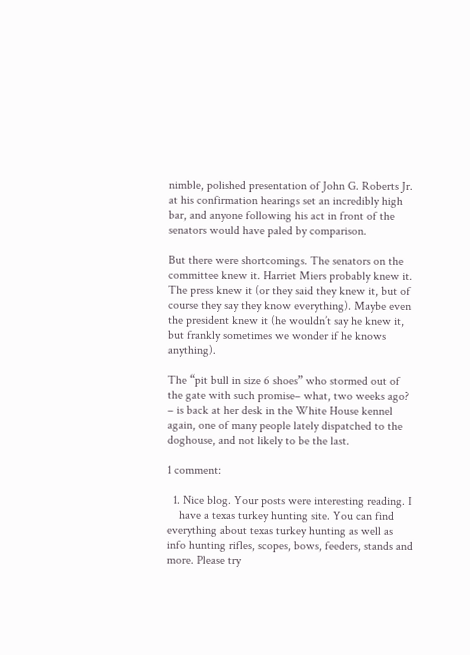nimble, polished presentation of John G. Roberts Jr. at his confirmation hearings set an incredibly high bar, and anyone following his act in front of the senators would have paled by comparison.

But there were shortcomings. The senators on the committee knew it. Harriet Miers probably knew it. The press knew it (or they said they knew it, but of course they say they know everything). Maybe even the president knew it (he wouldn’t say he knew it, but frankly sometimes we wonder if he knows anything).

The “pit bull in size 6 shoes” who stormed out of the gate with such promise– what, two weeks ago? – is back at her desk in the White House kennel again, one of many people lately dispatched to the doghouse, and not likely to be the last.

1 comment:

  1. Nice blog. Your posts were interesting reading. I
    have a texas turkey hunting site. You can find everything about texas turkey hunting as well as info hunting rifles, scopes, bows, feeders, stands and more. Please try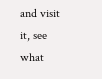and visit it, see what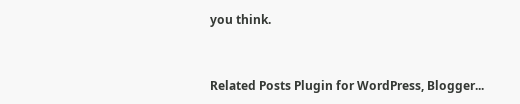you think.


Related Posts Plugin for WordPress, Blogger...